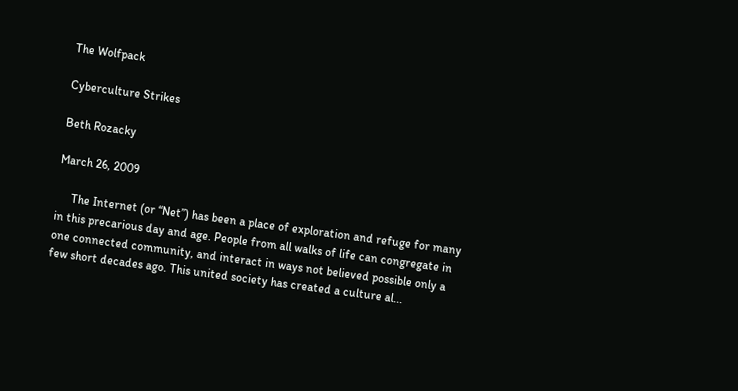The Wolfpack

Cyberculture Strikes

Beth Rozacky

March 26, 2009

     The Internet (or “Net”) has been a place of exploration and refuge for many in this precarious day and age. People from all walks of life can congregate in one connected community, and interact in ways not believed possible only a few short decades ago. This united society has created a culture al...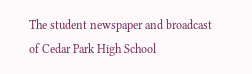The student newspaper and broadcast of Cedar Park High School